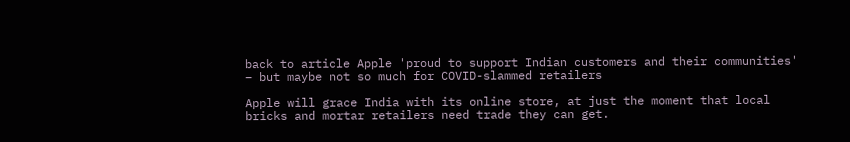back to article Apple 'proud to support Indian customers and their communities' – but maybe not so much for COVID-slammed retailers

Apple will grace India with its online store, at just the moment that local bricks and mortar retailers need trade they can get.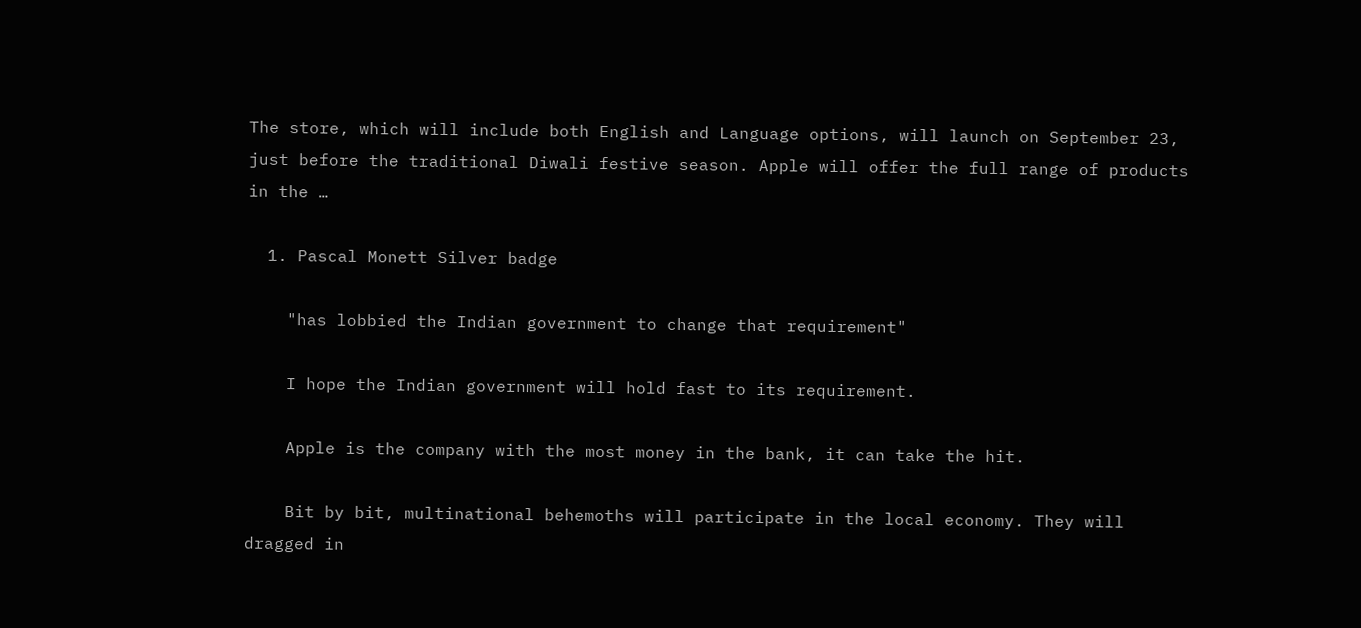The store, which will include both English and Language options, will launch on September 23, just before the traditional Diwali festive season. Apple will offer the full range of products in the …

  1. Pascal Monett Silver badge

    "has lobbied the Indian government to change that requirement"

    I hope the Indian government will hold fast to its requirement.

    Apple is the company with the most money in the bank, it can take the hit.

    Bit by bit, multinational behemoths will participate in the local economy. They will dragged in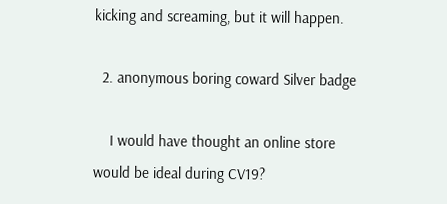kicking and screaming, but it will happen.

  2. anonymous boring coward Silver badge

    I would have thought an online store would be ideal during CV19?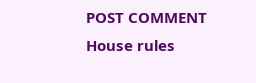POST COMMENT House rules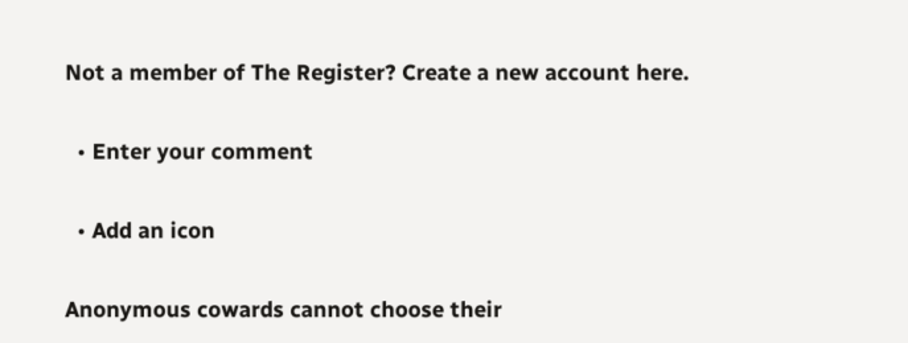Not a member of The Register? Create a new account here.

  • Enter your comment

  • Add an icon

Anonymous cowards cannot choose their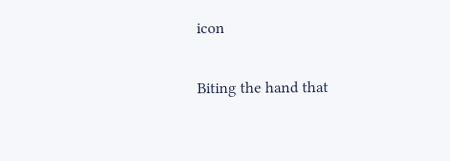icon

Biting the hand that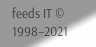feeds IT © 1998–2021